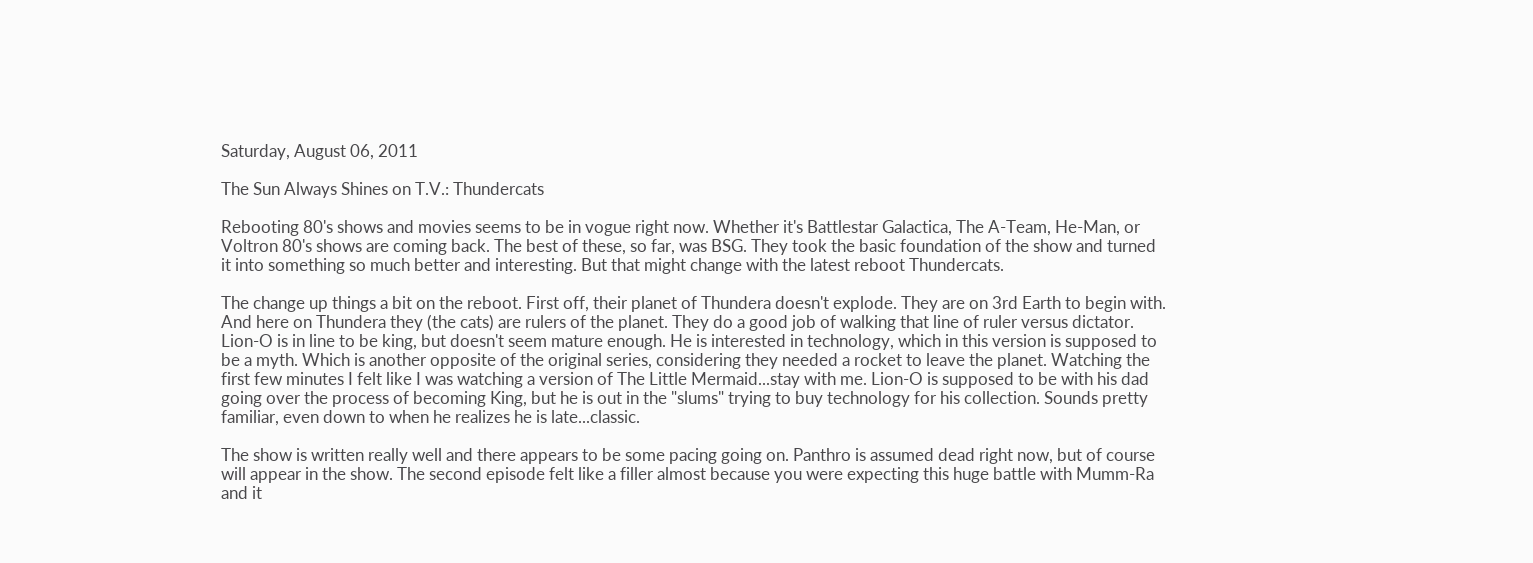Saturday, August 06, 2011

The Sun Always Shines on T.V.: Thundercats

Rebooting 80's shows and movies seems to be in vogue right now. Whether it's Battlestar Galactica, The A-Team, He-Man, or Voltron 80's shows are coming back. The best of these, so far, was BSG. They took the basic foundation of the show and turned it into something so much better and interesting. But that might change with the latest reboot Thundercats.

The change up things a bit on the reboot. First off, their planet of Thundera doesn't explode. They are on 3rd Earth to begin with. And here on Thundera they (the cats) are rulers of the planet. They do a good job of walking that line of ruler versus dictator. Lion-O is in line to be king, but doesn't seem mature enough. He is interested in technology, which in this version is supposed to be a myth. Which is another opposite of the original series, considering they needed a rocket to leave the planet. Watching the first few minutes I felt like I was watching a version of The Little Mermaid...stay with me. Lion-O is supposed to be with his dad going over the process of becoming King, but he is out in the "slums" trying to buy technology for his collection. Sounds pretty familiar, even down to when he realizes he is late...classic.

The show is written really well and there appears to be some pacing going on. Panthro is assumed dead right now, but of course will appear in the show. The second episode felt like a filler almost because you were expecting this huge battle with Mumm-Ra and it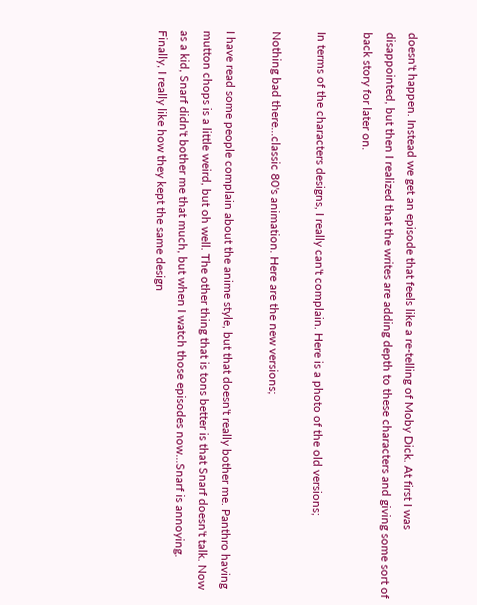doesn't happen. Instead we get an episode that feels like a re-telling of Moby Dick. At first I was disappointed, but then I realized that the writes are adding depth to these characters and giving some sort of back story for later on.

In terms of the characters designs, I really can't complain. Here is a photo of the old versions;

Nothing bad there...classic 80's animation. Here are the new versions;

I have read some people complain about the anime style, but that doesn't really bother me. Panthro having mutton chops is a little weird, but oh well. The other thing that is tons better is that Snarf doesn't talk. Now as a kid, Snarf didn't bother me that much, but when I watch those episodes now...Snarf is annoying. Finally, I really like how they kept the same design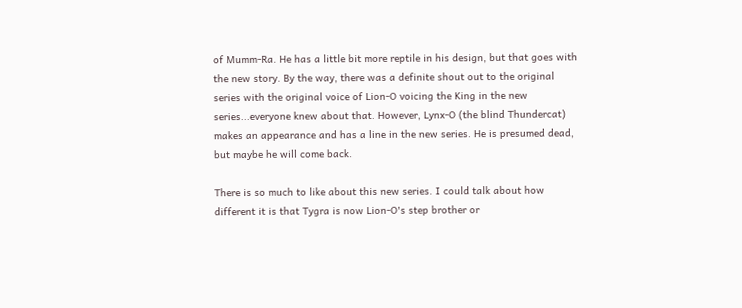of Mumm-Ra. He has a little bit more reptile in his design, but that goes with the new story. By the way, there was a definite shout out to the original series with the original voice of Lion-O voicing the King in the new series...everyone knew about that. However, Lynx-O (the blind Thundercat) makes an appearance and has a line in the new series. He is presumed dead, but maybe he will come back.

There is so much to like about this new series. I could talk about how different it is that Tygra is now Lion-O's step brother or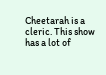Cheetarah is a cleric. This show has a lot of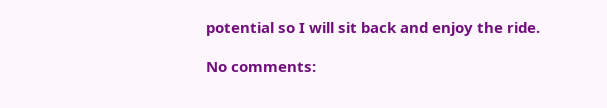potential so I will sit back and enjoy the ride.

No comments: